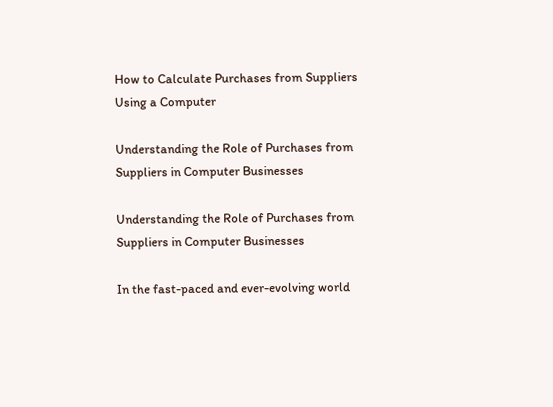How to Calculate Purchases from Suppliers Using a Computer

Understanding the Role of Purchases from Suppliers in Computer Businesses

Understanding the Role of Purchases from Suppliers in Computer Businesses

In the fast-paced and ever-evolving world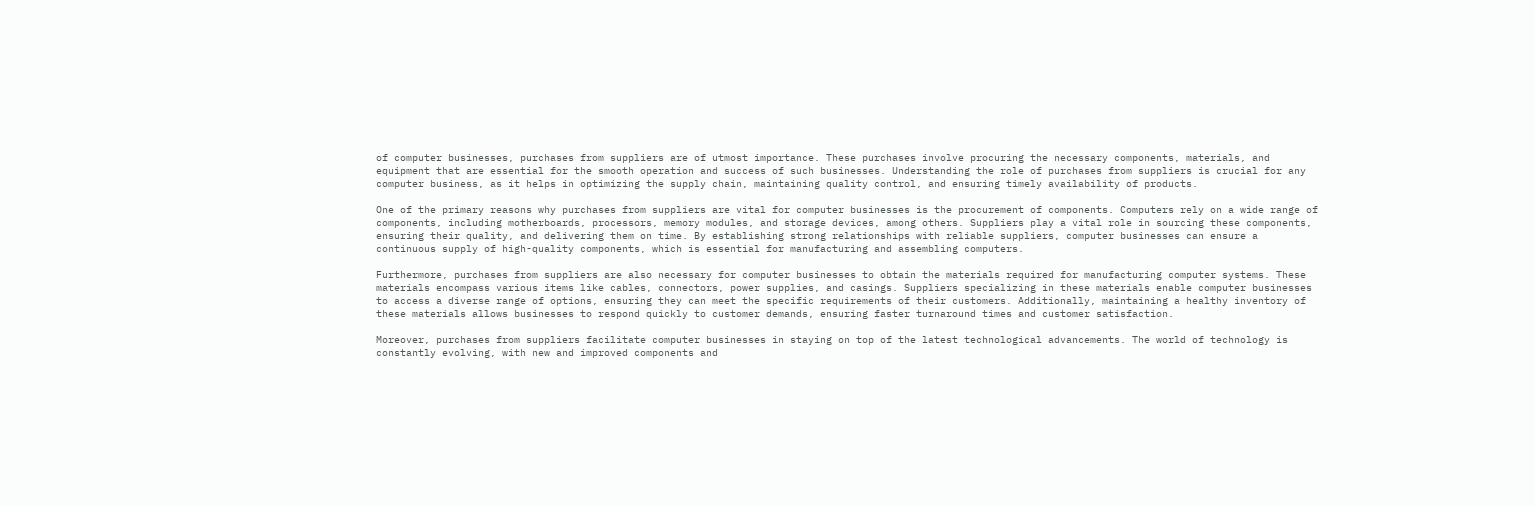of computer businesses, purchases from suppliers are of utmost importance. These purchases involve procuring the necessary components, materials, and equipment that are essential for the smooth operation and success of such businesses. Understanding the role of purchases from suppliers is crucial for any computer business, as it helps in optimizing the supply chain, maintaining quality control, and ensuring timely availability of products.

One of the primary reasons why purchases from suppliers are vital for computer businesses is the procurement of components. Computers rely on a wide range of components, including motherboards, processors, memory modules, and storage devices, among others. Suppliers play a vital role in sourcing these components, ensuring their quality, and delivering them on time. By establishing strong relationships with reliable suppliers, computer businesses can ensure a continuous supply of high-quality components, which is essential for manufacturing and assembling computers.

Furthermore, purchases from suppliers are also necessary for computer businesses to obtain the materials required for manufacturing computer systems. These materials encompass various items like cables, connectors, power supplies, and casings. Suppliers specializing in these materials enable computer businesses to access a diverse range of options, ensuring they can meet the specific requirements of their customers. Additionally, maintaining a healthy inventory of these materials allows businesses to respond quickly to customer demands, ensuring faster turnaround times and customer satisfaction.

Moreover, purchases from suppliers facilitate computer businesses in staying on top of the latest technological advancements. The world of technology is constantly evolving, with new and improved components and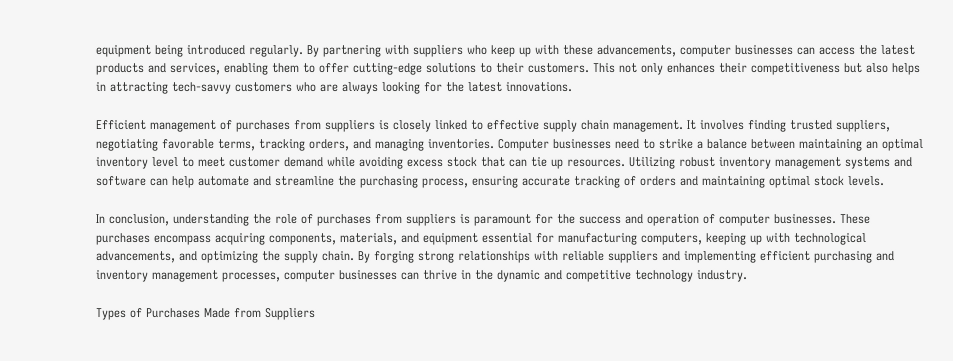equipment being introduced regularly. By partnering with suppliers who keep up with these advancements, computer businesses can access the latest products and services, enabling them to offer cutting-edge solutions to their customers. This not only enhances their competitiveness but also helps in attracting tech-savvy customers who are always looking for the latest innovations.

Efficient management of purchases from suppliers is closely linked to effective supply chain management. It involves finding trusted suppliers, negotiating favorable terms, tracking orders, and managing inventories. Computer businesses need to strike a balance between maintaining an optimal inventory level to meet customer demand while avoiding excess stock that can tie up resources. Utilizing robust inventory management systems and software can help automate and streamline the purchasing process, ensuring accurate tracking of orders and maintaining optimal stock levels.

In conclusion, understanding the role of purchases from suppliers is paramount for the success and operation of computer businesses. These purchases encompass acquiring components, materials, and equipment essential for manufacturing computers, keeping up with technological advancements, and optimizing the supply chain. By forging strong relationships with reliable suppliers and implementing efficient purchasing and inventory management processes, computer businesses can thrive in the dynamic and competitive technology industry.

Types of Purchases Made from Suppliers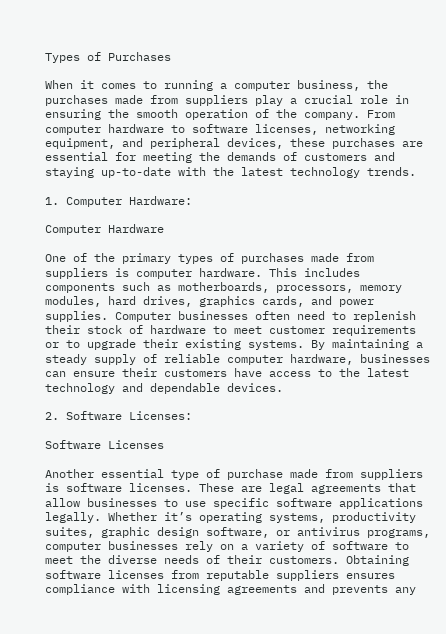Types of Purchases

When it comes to running a computer business, the purchases made from suppliers play a crucial role in ensuring the smooth operation of the company. From computer hardware to software licenses, networking equipment, and peripheral devices, these purchases are essential for meeting the demands of customers and staying up-to-date with the latest technology trends.

1. Computer Hardware:

Computer Hardware

One of the primary types of purchases made from suppliers is computer hardware. This includes components such as motherboards, processors, memory modules, hard drives, graphics cards, and power supplies. Computer businesses often need to replenish their stock of hardware to meet customer requirements or to upgrade their existing systems. By maintaining a steady supply of reliable computer hardware, businesses can ensure their customers have access to the latest technology and dependable devices.

2. Software Licenses:

Software Licenses

Another essential type of purchase made from suppliers is software licenses. These are legal agreements that allow businesses to use specific software applications legally. Whether it’s operating systems, productivity suites, graphic design software, or antivirus programs, computer businesses rely on a variety of software to meet the diverse needs of their customers. Obtaining software licenses from reputable suppliers ensures compliance with licensing agreements and prevents any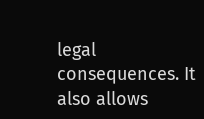legal consequences. It also allows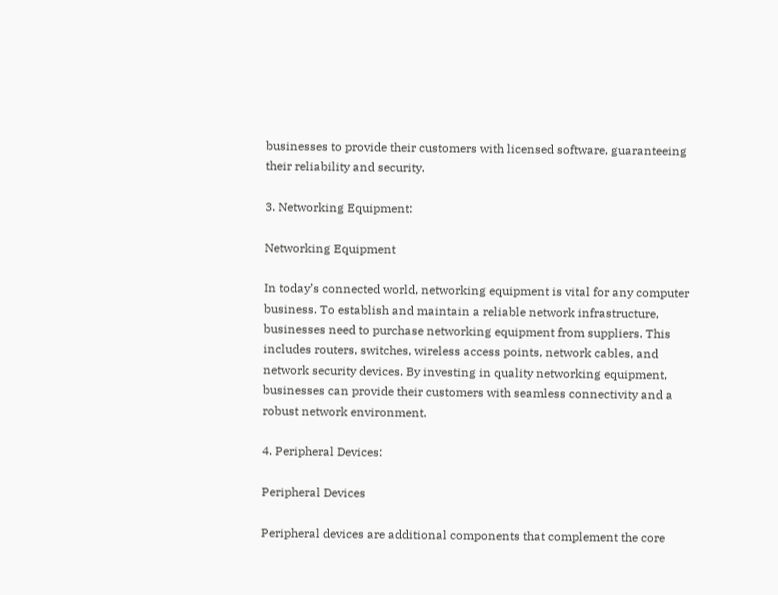businesses to provide their customers with licensed software, guaranteeing their reliability and security.

3. Networking Equipment:

Networking Equipment

In today’s connected world, networking equipment is vital for any computer business. To establish and maintain a reliable network infrastructure, businesses need to purchase networking equipment from suppliers. This includes routers, switches, wireless access points, network cables, and network security devices. By investing in quality networking equipment, businesses can provide their customers with seamless connectivity and a robust network environment.

4. Peripheral Devices:

Peripheral Devices

Peripheral devices are additional components that complement the core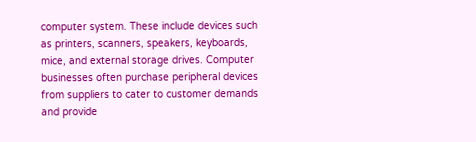computer system. These include devices such as printers, scanners, speakers, keyboards, mice, and external storage drives. Computer businesses often purchase peripheral devices from suppliers to cater to customer demands and provide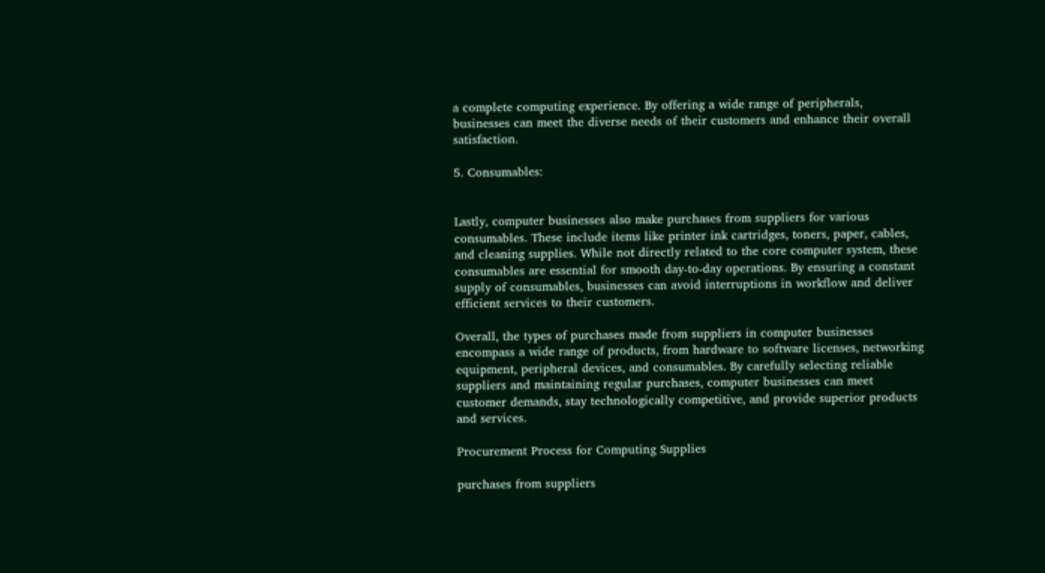a complete computing experience. By offering a wide range of peripherals, businesses can meet the diverse needs of their customers and enhance their overall satisfaction.

5. Consumables:


Lastly, computer businesses also make purchases from suppliers for various consumables. These include items like printer ink cartridges, toners, paper, cables, and cleaning supplies. While not directly related to the core computer system, these consumables are essential for smooth day-to-day operations. By ensuring a constant supply of consumables, businesses can avoid interruptions in workflow and deliver efficient services to their customers.

Overall, the types of purchases made from suppliers in computer businesses encompass a wide range of products, from hardware to software licenses, networking equipment, peripheral devices, and consumables. By carefully selecting reliable suppliers and maintaining regular purchases, computer businesses can meet customer demands, stay technologically competitive, and provide superior products and services.

Procurement Process for Computing Supplies

purchases from suppliers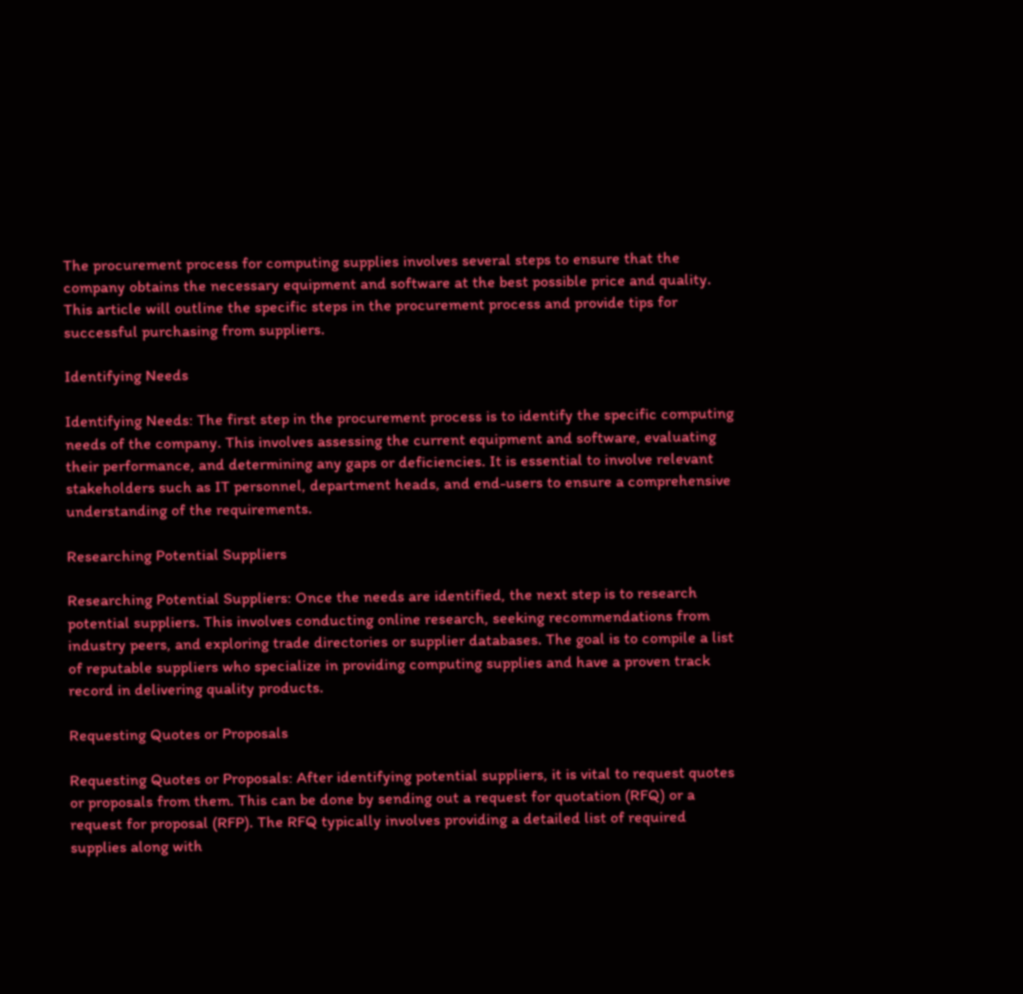The procurement process for computing supplies involves several steps to ensure that the company obtains the necessary equipment and software at the best possible price and quality. This article will outline the specific steps in the procurement process and provide tips for successful purchasing from suppliers.

Identifying Needs

Identifying Needs: The first step in the procurement process is to identify the specific computing needs of the company. This involves assessing the current equipment and software, evaluating their performance, and determining any gaps or deficiencies. It is essential to involve relevant stakeholders such as IT personnel, department heads, and end-users to ensure a comprehensive understanding of the requirements.

Researching Potential Suppliers

Researching Potential Suppliers: Once the needs are identified, the next step is to research potential suppliers. This involves conducting online research, seeking recommendations from industry peers, and exploring trade directories or supplier databases. The goal is to compile a list of reputable suppliers who specialize in providing computing supplies and have a proven track record in delivering quality products.

Requesting Quotes or Proposals

Requesting Quotes or Proposals: After identifying potential suppliers, it is vital to request quotes or proposals from them. This can be done by sending out a request for quotation (RFQ) or a request for proposal (RFP). The RFQ typically involves providing a detailed list of required supplies along with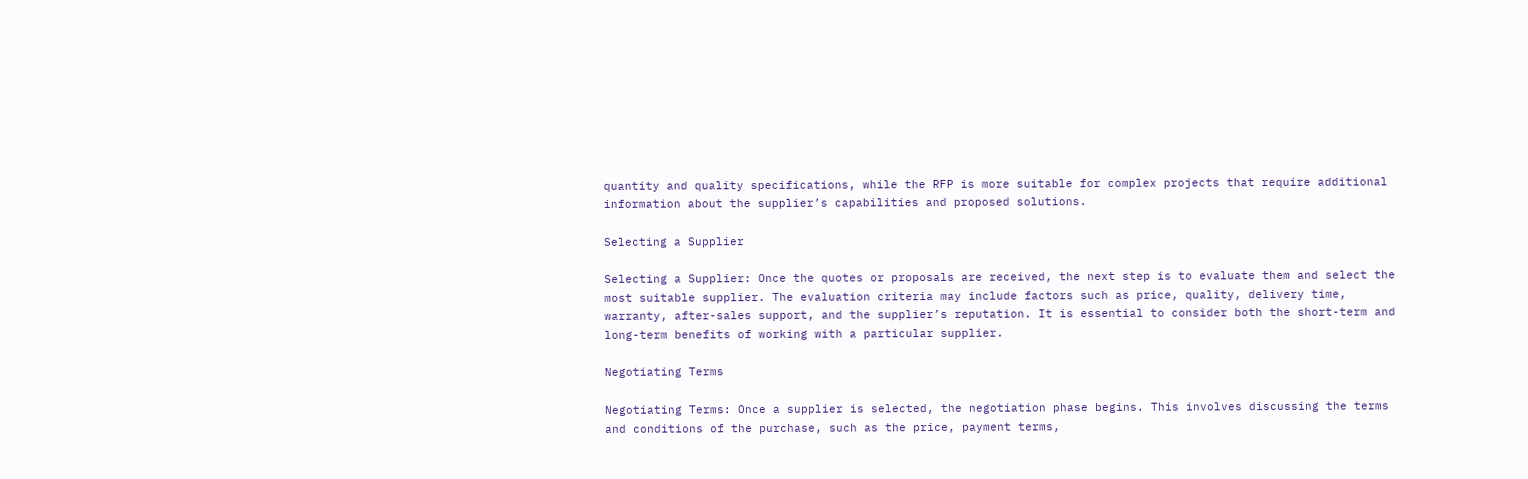quantity and quality specifications, while the RFP is more suitable for complex projects that require additional information about the supplier’s capabilities and proposed solutions.

Selecting a Supplier

Selecting a Supplier: Once the quotes or proposals are received, the next step is to evaluate them and select the most suitable supplier. The evaluation criteria may include factors such as price, quality, delivery time, warranty, after-sales support, and the supplier’s reputation. It is essential to consider both the short-term and long-term benefits of working with a particular supplier.

Negotiating Terms

Negotiating Terms: Once a supplier is selected, the negotiation phase begins. This involves discussing the terms and conditions of the purchase, such as the price, payment terms,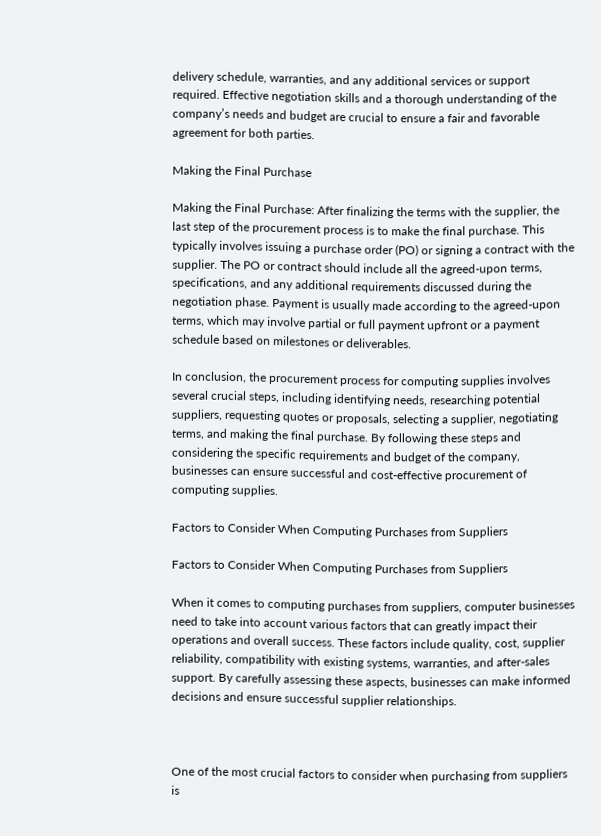delivery schedule, warranties, and any additional services or support required. Effective negotiation skills and a thorough understanding of the company’s needs and budget are crucial to ensure a fair and favorable agreement for both parties.

Making the Final Purchase

Making the Final Purchase: After finalizing the terms with the supplier, the last step of the procurement process is to make the final purchase. This typically involves issuing a purchase order (PO) or signing a contract with the supplier. The PO or contract should include all the agreed-upon terms, specifications, and any additional requirements discussed during the negotiation phase. Payment is usually made according to the agreed-upon terms, which may involve partial or full payment upfront or a payment schedule based on milestones or deliverables.

In conclusion, the procurement process for computing supplies involves several crucial steps, including identifying needs, researching potential suppliers, requesting quotes or proposals, selecting a supplier, negotiating terms, and making the final purchase. By following these steps and considering the specific requirements and budget of the company, businesses can ensure successful and cost-effective procurement of computing supplies.

Factors to Consider When Computing Purchases from Suppliers

Factors to Consider When Computing Purchases from Suppliers

When it comes to computing purchases from suppliers, computer businesses need to take into account various factors that can greatly impact their operations and overall success. These factors include quality, cost, supplier reliability, compatibility with existing systems, warranties, and after-sales support. By carefully assessing these aspects, businesses can make informed decisions and ensure successful supplier relationships.



One of the most crucial factors to consider when purchasing from suppliers is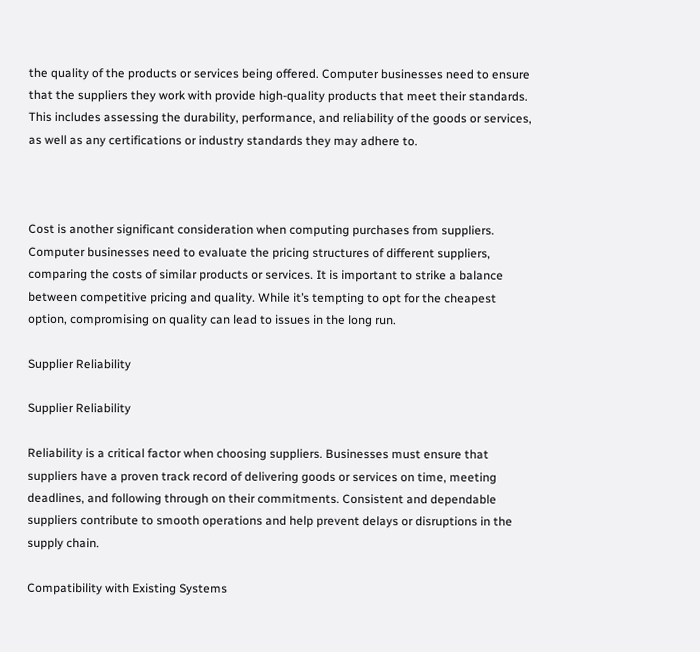the quality of the products or services being offered. Computer businesses need to ensure that the suppliers they work with provide high-quality products that meet their standards. This includes assessing the durability, performance, and reliability of the goods or services, as well as any certifications or industry standards they may adhere to.



Cost is another significant consideration when computing purchases from suppliers. Computer businesses need to evaluate the pricing structures of different suppliers, comparing the costs of similar products or services. It is important to strike a balance between competitive pricing and quality. While it’s tempting to opt for the cheapest option, compromising on quality can lead to issues in the long run.

Supplier Reliability

Supplier Reliability

Reliability is a critical factor when choosing suppliers. Businesses must ensure that suppliers have a proven track record of delivering goods or services on time, meeting deadlines, and following through on their commitments. Consistent and dependable suppliers contribute to smooth operations and help prevent delays or disruptions in the supply chain.

Compatibility with Existing Systems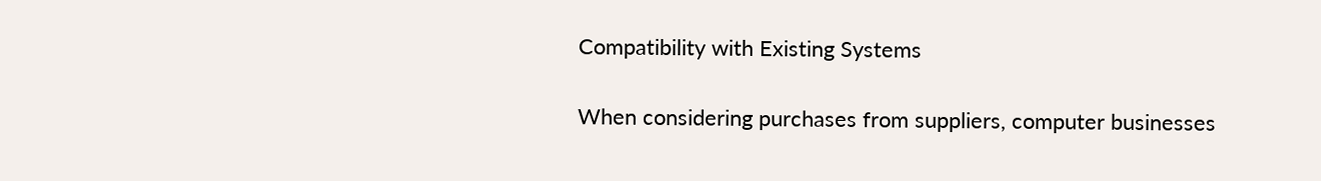Compatibility with Existing Systems

When considering purchases from suppliers, computer businesses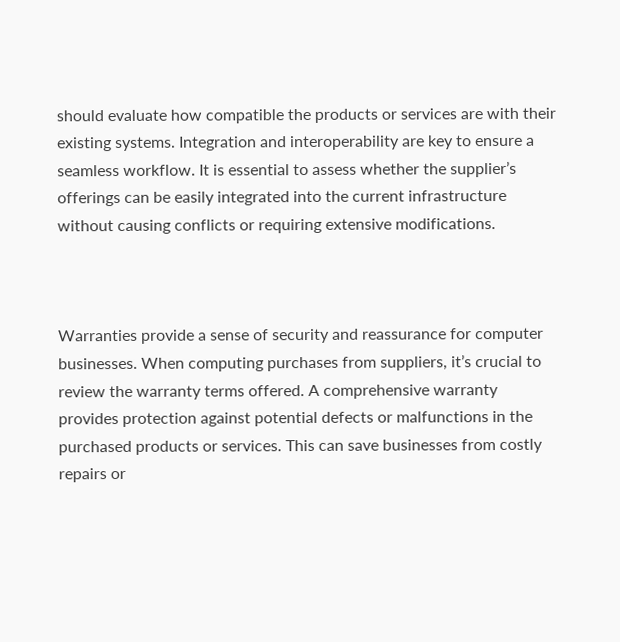should evaluate how compatible the products or services are with their existing systems. Integration and interoperability are key to ensure a seamless workflow. It is essential to assess whether the supplier’s offerings can be easily integrated into the current infrastructure without causing conflicts or requiring extensive modifications.



Warranties provide a sense of security and reassurance for computer businesses. When computing purchases from suppliers, it’s crucial to review the warranty terms offered. A comprehensive warranty provides protection against potential defects or malfunctions in the purchased products or services. This can save businesses from costly repairs or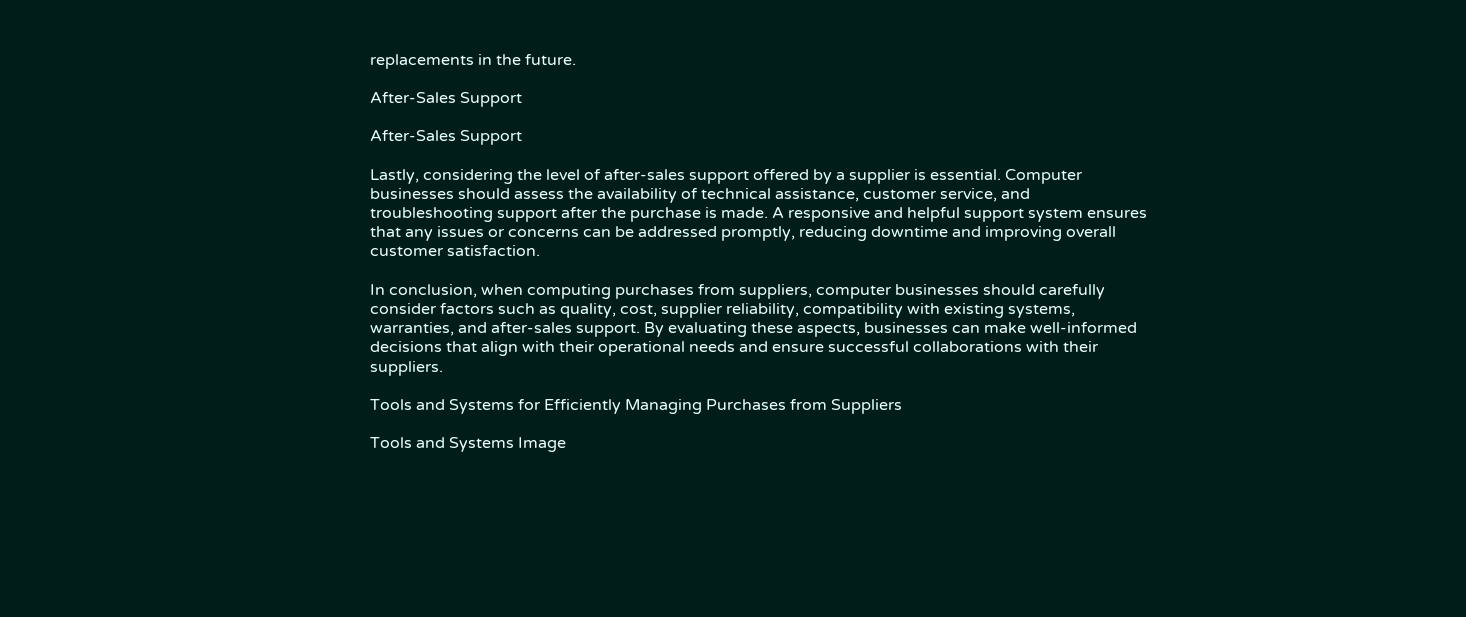replacements in the future.

After-Sales Support

After-Sales Support

Lastly, considering the level of after-sales support offered by a supplier is essential. Computer businesses should assess the availability of technical assistance, customer service, and troubleshooting support after the purchase is made. A responsive and helpful support system ensures that any issues or concerns can be addressed promptly, reducing downtime and improving overall customer satisfaction.

In conclusion, when computing purchases from suppliers, computer businesses should carefully consider factors such as quality, cost, supplier reliability, compatibility with existing systems, warranties, and after-sales support. By evaluating these aspects, businesses can make well-informed decisions that align with their operational needs and ensure successful collaborations with their suppliers.

Tools and Systems for Efficiently Managing Purchases from Suppliers

Tools and Systems Image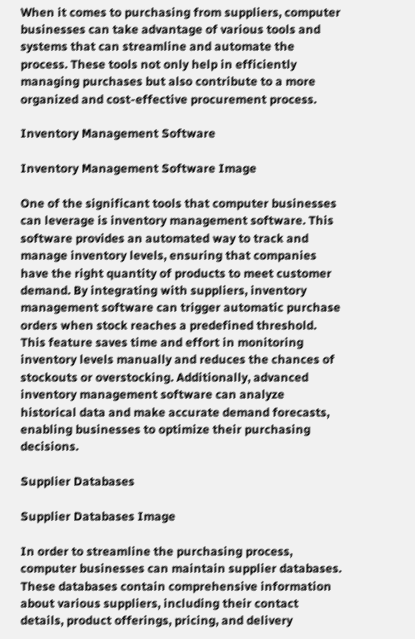When it comes to purchasing from suppliers, computer businesses can take advantage of various tools and systems that can streamline and automate the process. These tools not only help in efficiently managing purchases but also contribute to a more organized and cost-effective procurement process.

Inventory Management Software

Inventory Management Software Image

One of the significant tools that computer businesses can leverage is inventory management software. This software provides an automated way to track and manage inventory levels, ensuring that companies have the right quantity of products to meet customer demand. By integrating with suppliers, inventory management software can trigger automatic purchase orders when stock reaches a predefined threshold. This feature saves time and effort in monitoring inventory levels manually and reduces the chances of stockouts or overstocking. Additionally, advanced inventory management software can analyze historical data and make accurate demand forecasts, enabling businesses to optimize their purchasing decisions.

Supplier Databases

Supplier Databases Image

In order to streamline the purchasing process, computer businesses can maintain supplier databases. These databases contain comprehensive information about various suppliers, including their contact details, product offerings, pricing, and delivery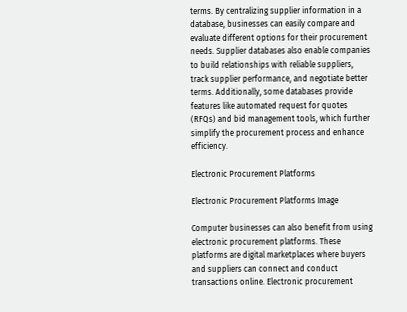terms. By centralizing supplier information in a database, businesses can easily compare and evaluate different options for their procurement needs. Supplier databases also enable companies to build relationships with reliable suppliers, track supplier performance, and negotiate better terms. Additionally, some databases provide features like automated request for quotes (RFQs) and bid management tools, which further simplify the procurement process and enhance efficiency.

Electronic Procurement Platforms

Electronic Procurement Platforms Image

Computer businesses can also benefit from using electronic procurement platforms. These platforms are digital marketplaces where buyers and suppliers can connect and conduct transactions online. Electronic procurement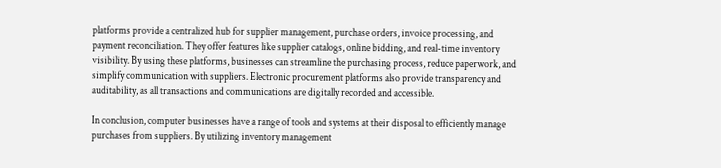platforms provide a centralized hub for supplier management, purchase orders, invoice processing, and payment reconciliation. They offer features like supplier catalogs, online bidding, and real-time inventory visibility. By using these platforms, businesses can streamline the purchasing process, reduce paperwork, and simplify communication with suppliers. Electronic procurement platforms also provide transparency and auditability, as all transactions and communications are digitally recorded and accessible.

In conclusion, computer businesses have a range of tools and systems at their disposal to efficiently manage purchases from suppliers. By utilizing inventory management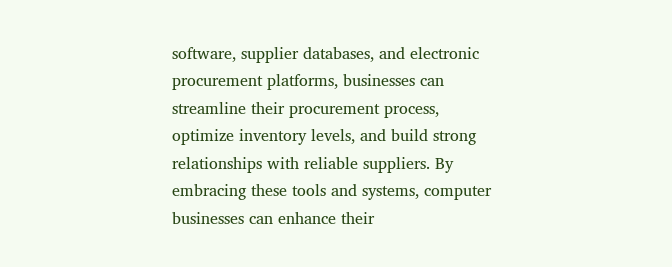software, supplier databases, and electronic procurement platforms, businesses can streamline their procurement process, optimize inventory levels, and build strong relationships with reliable suppliers. By embracing these tools and systems, computer businesses can enhance their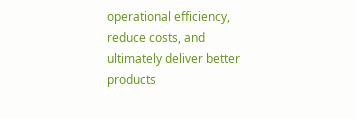operational efficiency, reduce costs, and ultimately deliver better products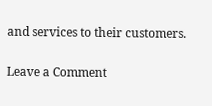and services to their customers.

Leave a Comment